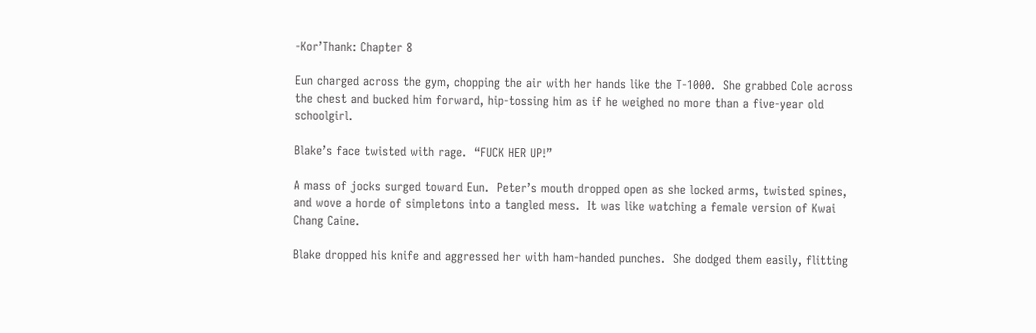-Kor’Thank: Chapter 8

Eun charged across the gym, chopping the air with her hands like the T-1000.  She grabbed Cole across the chest and bucked him forward, hip-tossing him as if he weighed no more than a five-year old schoolgirl.

Blake’s face twisted with rage.  “FUCK HER UP!”

A mass of jocks surged toward Eun.  Peter’s mouth dropped open as she locked arms, twisted spines, and wove a horde of simpletons into a tangled mess.  It was like watching a female version of Kwai Chang Caine.

Blake dropped his knife and aggressed her with ham-handed punches.  She dodged them easily, flitting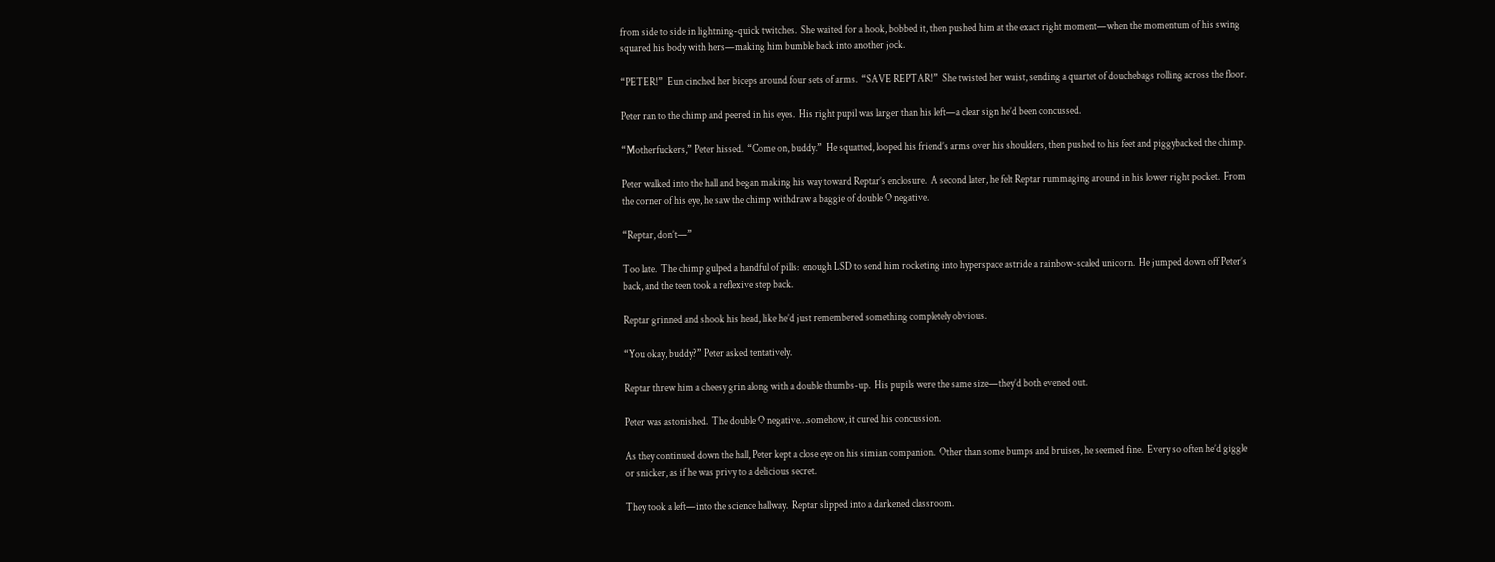from side to side in lightning-quick twitches.  She waited for a hook, bobbed it, then pushed him at the exact right moment—when the momentum of his swing squared his body with hers—making him bumble back into another jock.

“PETER!”  Eun cinched her biceps around four sets of arms.  “SAVE REPTAR!”  She twisted her waist, sending a quartet of douchebags rolling across the floor.

Peter ran to the chimp and peered in his eyes.  His right pupil was larger than his left—a clear sign he’d been concussed.

“Motherfuckers,” Peter hissed.  “Come on, buddy.”  He squatted, looped his friend’s arms over his shoulders, then pushed to his feet and piggybacked the chimp.

Peter walked into the hall and began making his way toward Reptar’s enclosure.  A second later, he felt Reptar rummaging around in his lower right pocket.  From the corner of his eye, he saw the chimp withdraw a baggie of double O negative.

“Reptar, don’t—”

Too late.  The chimp gulped a handful of pills:  enough LSD to send him rocketing into hyperspace astride a rainbow-scaled unicorn.  He jumped down off Peter’s back, and the teen took a reflexive step back.

Reptar grinned and shook his head, like he’d just remembered something completely obvious.

“You okay, buddy?” Peter asked tentatively.

Reptar threw him a cheesy grin along with a double thumbs-up.  His pupils were the same size—they’d both evened out.

Peter was astonished.  The double O negative…somehow, it cured his concussion.

As they continued down the hall, Peter kept a close eye on his simian companion.  Other than some bumps and bruises, he seemed fine.  Every so often he’d giggle or snicker, as if he was privy to a delicious secret.

They took a left—into the science hallway.  Reptar slipped into a darkened classroom.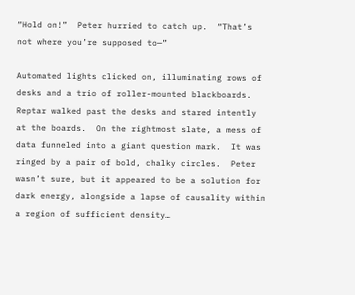“Hold on!”  Peter hurried to catch up.  “That’s not where you’re supposed to—”

Automated lights clicked on, illuminating rows of desks and a trio of roller-mounted blackboards.  Reptar walked past the desks and stared intently at the boards.  On the rightmost slate, a mess of data funneled into a giant question mark.  It was ringed by a pair of bold, chalky circles.  Peter wasn’t sure, but it appeared to be a solution for dark energy, alongside a lapse of causality within a region of sufficient density…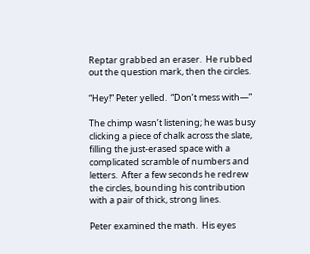Reptar grabbed an eraser.  He rubbed out the question mark, then the circles.

“Hey!” Peter yelled.  “Don’t mess with—”

The chimp wasn’t listening; he was busy clicking a piece of chalk across the slate, filling the just-erased space with a complicated scramble of numbers and letters.  After a few seconds he redrew the circles, bounding his contribution with a pair of thick, strong lines.

Peter examined the math.  His eyes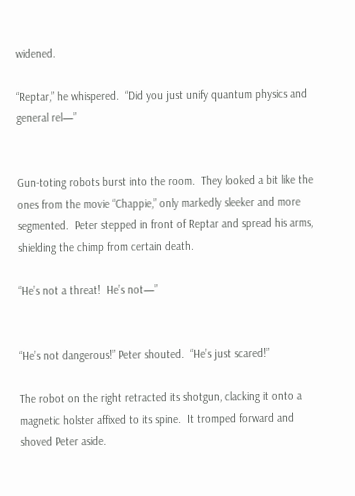widened.

“Reptar,” he whispered.  “Did you just unify quantum physics and general rel—”


Gun-toting robots burst into the room.  They looked a bit like the ones from the movie “Chappie,” only markedly sleeker and more segmented.  Peter stepped in front of Reptar and spread his arms, shielding the chimp from certain death.

“He’s not a threat!  He’s not—”


“He’s not dangerous!” Peter shouted.  “He’s just scared!”

The robot on the right retracted its shotgun, clacking it onto a magnetic holster affixed to its spine.  It tromped forward and shoved Peter aside.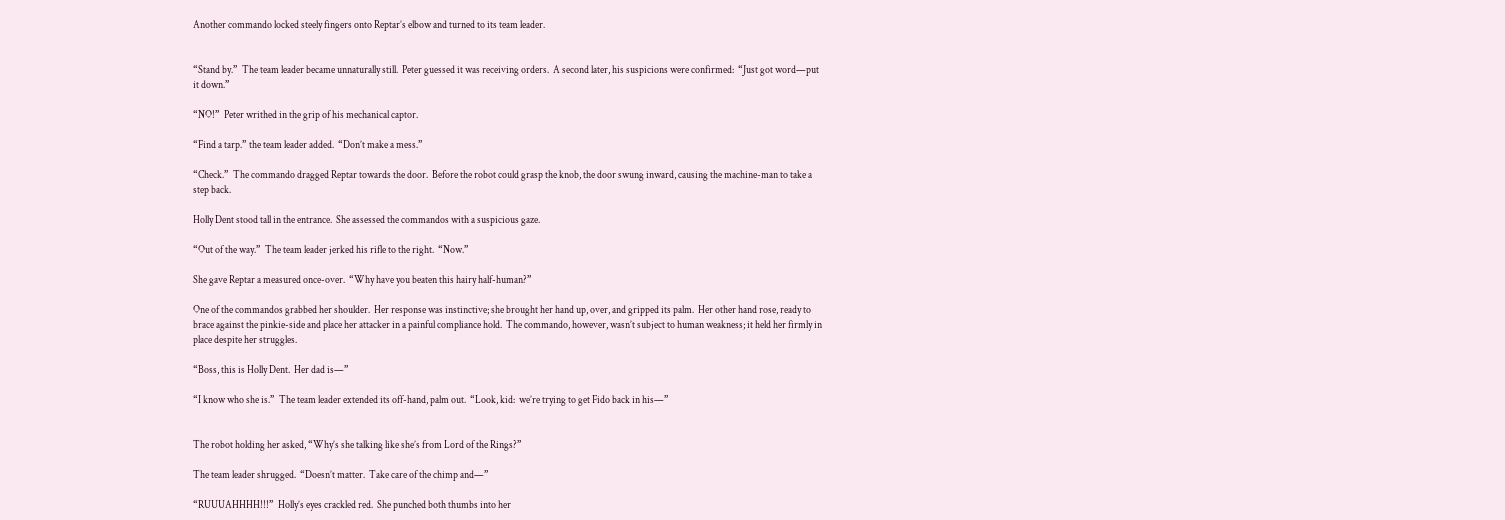Another commando locked steely fingers onto Reptar’s elbow and turned to its team leader.


“Stand by.”  The team leader became unnaturally still.  Peter guessed it was receiving orders.  A second later, his suspicions were confirmed:  “Just got word—put it down.”

“NO!”  Peter writhed in the grip of his mechanical captor.

“Find a tarp.” the team leader added.  “Don’t make a mess.”

“Check.”  The commando dragged Reptar towards the door.  Before the robot could grasp the knob, the door swung inward, causing the machine-man to take a step back.

Holly Dent stood tall in the entrance.  She assessed the commandos with a suspicious gaze.

“Out of the way.”  The team leader jerked his rifle to the right.  “Now.”

She gave Reptar a measured once-over.  “Why have you beaten this hairy half-human?”

One of the commandos grabbed her shoulder.  Her response was instinctive; she brought her hand up, over, and gripped its palm.  Her other hand rose, ready to brace against the pinkie-side and place her attacker in a painful compliance hold.  The commando, however, wasn’t subject to human weakness; it held her firmly in place despite her struggles.

“Boss, this is Holly Dent.  Her dad is—”

“I know who she is.”  The team leader extended its off-hand, palm out.  “Look, kid:  we’re trying to get Fido back in his—”


The robot holding her asked, “Why’s she talking like she’s from Lord of the Rings?”

The team leader shrugged.  “Doesn’t matter.  Take care of the chimp and—”

“RUUUAHHHH!!!”  Holly’s eyes crackled red.  She punched both thumbs into her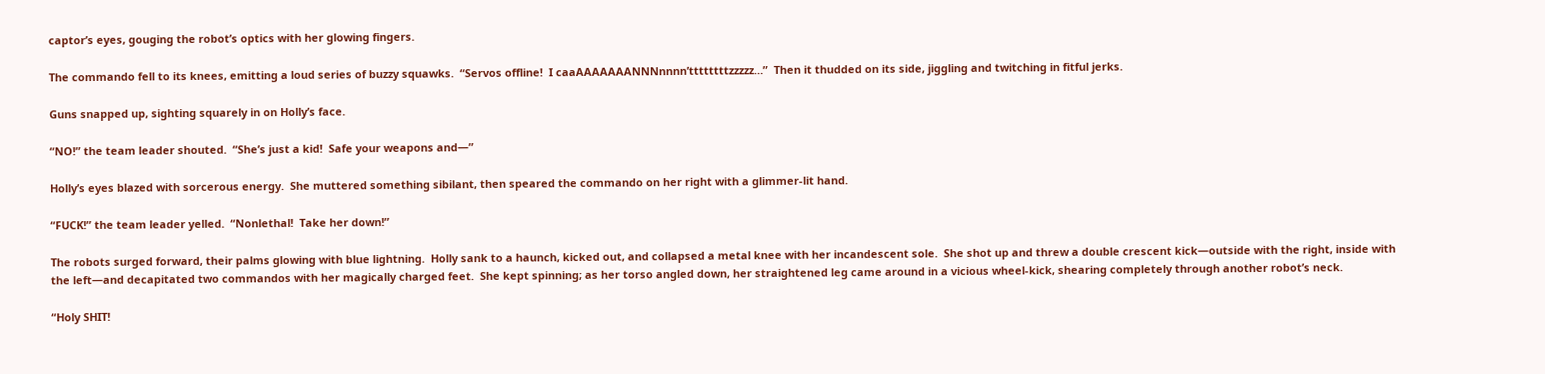captor’s eyes, gouging the robot’s optics with her glowing fingers.

The commando fell to its knees, emitting a loud series of buzzy squawks.  “Servos offline!  I caaAAAAAAANNNnnnn’ttttttttzzzzz…”  Then it thudded on its side, jiggling and twitching in fitful jerks.

Guns snapped up, sighting squarely in on Holly’s face.

“NO!” the team leader shouted.  “She’s just a kid!  Safe your weapons and—”

Holly’s eyes blazed with sorcerous energy.  She muttered something sibilant, then speared the commando on her right with a glimmer-lit hand.

“FUCK!” the team leader yelled.  “Nonlethal!  Take her down!”

The robots surged forward, their palms glowing with blue lightning.  Holly sank to a haunch, kicked out, and collapsed a metal knee with her incandescent sole.  She shot up and threw a double crescent kick—outside with the right, inside with the left—and decapitated two commandos with her magically charged feet.  She kept spinning; as her torso angled down, her straightened leg came around in a vicious wheel-kick, shearing completely through another robot’s neck.

“Holy SHIT!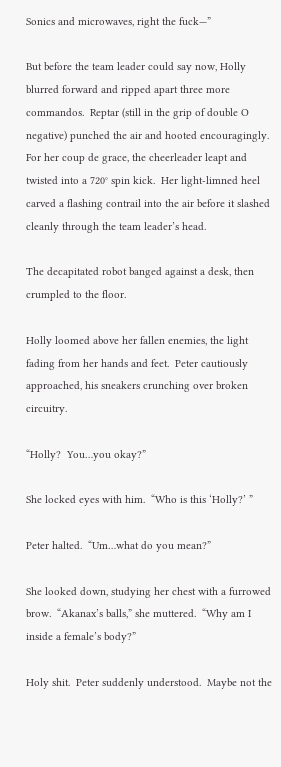Sonics and microwaves, right the fuck—”

But before the team leader could say now, Holly blurred forward and ripped apart three more commandos.  Reptar (still in the grip of double O negative) punched the air and hooted encouragingly.  For her coup de grace, the cheerleader leapt and twisted into a 720° spin kick.  Her light-limned heel carved a flashing contrail into the air before it slashed cleanly through the team leader’s head.

The decapitated robot banged against a desk, then crumpled to the floor.

Holly loomed above her fallen enemies, the light fading from her hands and feet.  Peter cautiously approached, his sneakers crunching over broken circuitry.

“Holly?  You…you okay?”

She locked eyes with him.  “Who is this ‘Holly?’ ”

Peter halted.  “Um…what do you mean?”

She looked down, studying her chest with a furrowed brow.  “Akanax’s balls,” she muttered.  “Why am I inside a female’s body?”

Holy shit.  Peter suddenly understood.  Maybe not the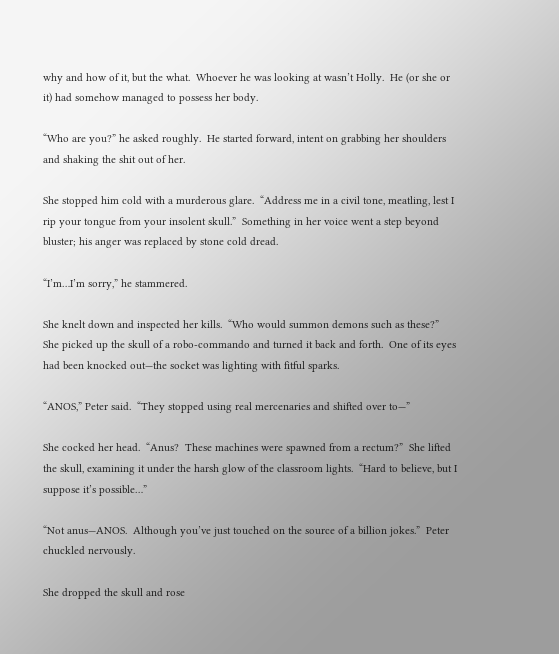why and how of it, but the what.  Whoever he was looking at wasn’t Holly.  He (or she or it) had somehow managed to possess her body.

“Who are you?” he asked roughly.  He started forward, intent on grabbing her shoulders and shaking the shit out of her.

She stopped him cold with a murderous glare.  “Address me in a civil tone, meatling, lest I rip your tongue from your insolent skull.”  Something in her voice went a step beyond bluster; his anger was replaced by stone cold dread.

“I’m…I’m sorry,” he stammered.

She knelt down and inspected her kills.  “Who would summon demons such as these?”  She picked up the skull of a robo-commando and turned it back and forth.  One of its eyes had been knocked out—the socket was lighting with fitful sparks.

“ANOS,” Peter said.  “They stopped using real mercenaries and shifted over to—”

She cocked her head.  “Anus?  These machines were spawned from a rectum?”  She lifted the skull, examining it under the harsh glow of the classroom lights.  “Hard to believe, but I suppose it’s possible…”

“Not anus—ANOS.  Although you’ve just touched on the source of a billion jokes.”  Peter chuckled nervously.

She dropped the skull and rose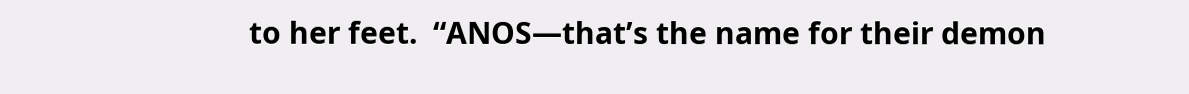to her feet.  “ANOS—that’s the name for their demon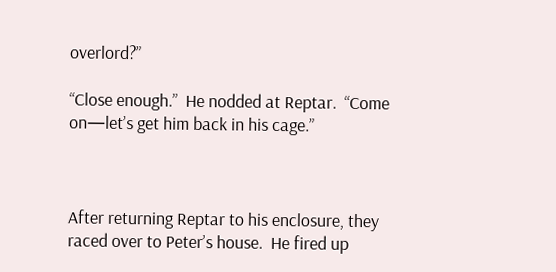overlord?”

“Close enough.”  He nodded at Reptar.  “Come on—let’s get him back in his cage.”



After returning Reptar to his enclosure, they raced over to Peter’s house.  He fired up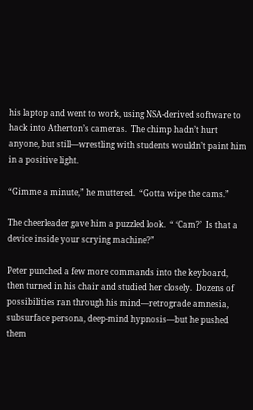his laptop and went to work, using NSA-derived software to hack into Atherton’s cameras.  The chimp hadn’t hurt anyone, but still—wrestling with students wouldn’t paint him in a positive light.

“Gimme a minute,” he muttered.  “Gotta wipe the cams.”

The cheerleader gave him a puzzled look.  “ ‘Cam?’  Is that a device inside your scrying machine?”

Peter punched a few more commands into the keyboard, then turned in his chair and studied her closely.  Dozens of possibilities ran through his mind—retrograde amnesia, subsurface persona, deep-mind hypnosis—but he pushed them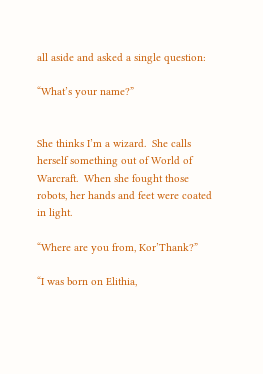all aside and asked a single question:

“What’s your name?”


She thinks I’m a wizard.  She calls herself something out of World of Warcraft.  When she fought those robots, her hands and feet were coated in light.

“Where are you from, Kor’Thank?”

“I was born on Elithia,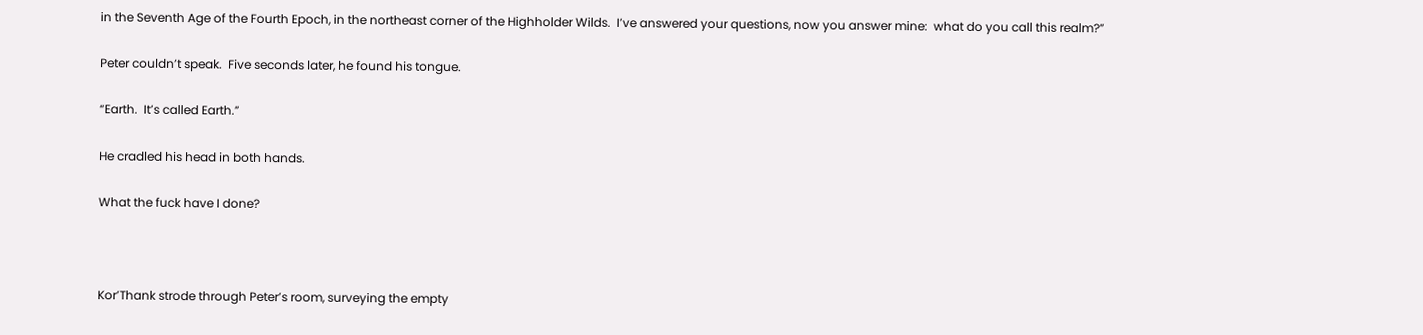in the Seventh Age of the Fourth Epoch, in the northeast corner of the Highholder Wilds.  I’ve answered your questions, now you answer mine:  what do you call this realm?”

Peter couldn’t speak.  Five seconds later, he found his tongue.

“Earth.  It’s called Earth.”

He cradled his head in both hands.

What the fuck have I done?



Kor’Thank strode through Peter’s room, surveying the empty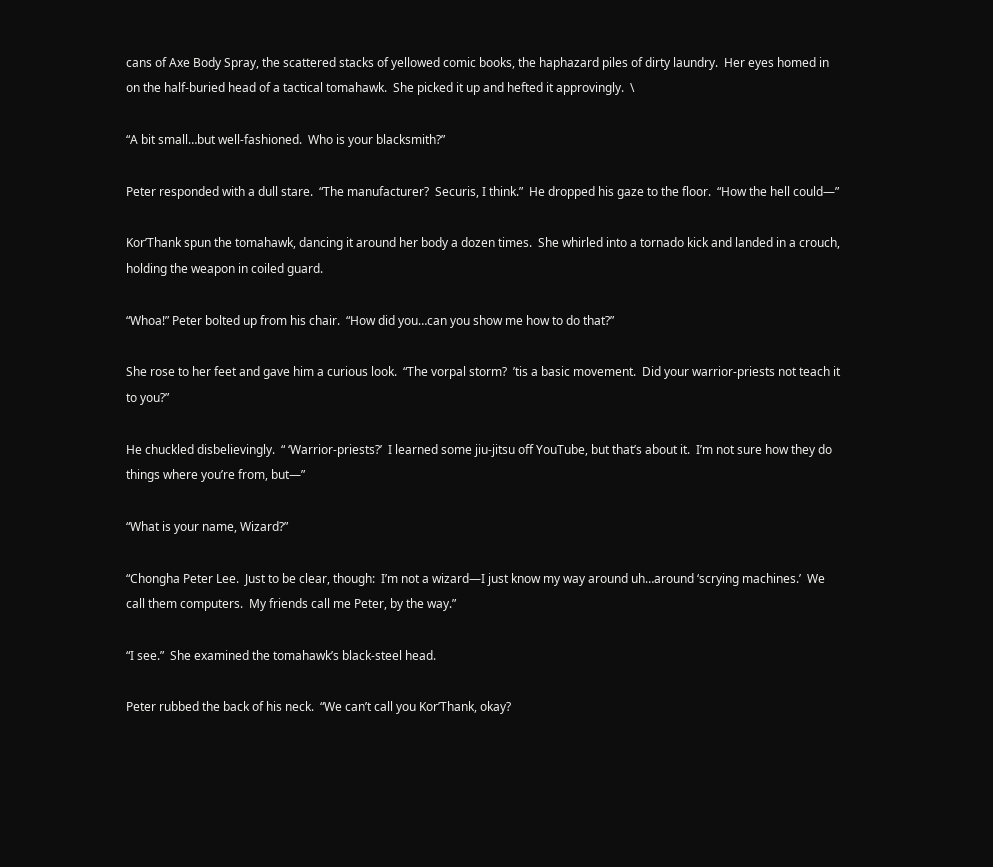cans of Axe Body Spray, the scattered stacks of yellowed comic books, the haphazard piles of dirty laundry.  Her eyes homed in on the half-buried head of a tactical tomahawk.  She picked it up and hefted it approvingly.  \

“A bit small…but well-fashioned.  Who is your blacksmith?”

Peter responded with a dull stare.  “The manufacturer?  Securis, I think.”  He dropped his gaze to the floor.  “How the hell could—”

Kor’Thank spun the tomahawk, dancing it around her body a dozen times.  She whirled into a tornado kick and landed in a crouch, holding the weapon in coiled guard.

“Whoa!” Peter bolted up from his chair.  “How did you…can you show me how to do that?”

She rose to her feet and gave him a curious look.  “The vorpal storm?  ’tis a basic movement.  Did your warrior-priests not teach it to you?”

He chuckled disbelievingly.  “ ‘Warrior-priests?’  I learned some jiu-jitsu off YouTube, but that’s about it.  I’m not sure how they do things where you’re from, but—”

“What is your name, Wizard?”

“Chongha Peter Lee.  Just to be clear, though:  I’m not a wizard—I just know my way around uh…around ‘scrying machines.’  We call them computers.  My friends call me Peter, by the way.”

“I see.”  She examined the tomahawk’s black-steel head.

Peter rubbed the back of his neck.  “We can’t call you Kor’Thank, okay?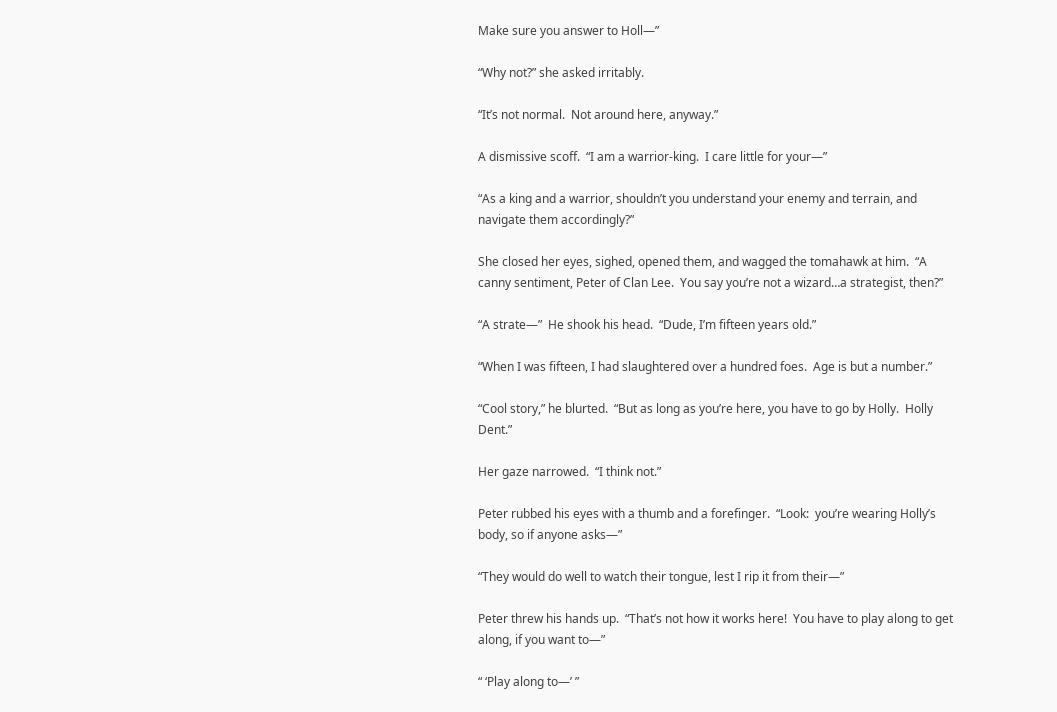Make sure you answer to Holl—”

“Why not?” she asked irritably.

“It’s not normal.  Not around here, anyway.”

A dismissive scoff.  “I am a warrior-king.  I care little for your—”

“As a king and a warrior, shouldn’t you understand your enemy and terrain, and navigate them accordingly?”

She closed her eyes, sighed, opened them, and wagged the tomahawk at him.  “A canny sentiment, Peter of Clan Lee.  You say you’re not a wizard…a strategist, then?”

“A strate—”  He shook his head.  “Dude, I’m fifteen years old.”

“When I was fifteen, I had slaughtered over a hundred foes.  Age is but a number.”

“Cool story,” he blurted.  “But as long as you’re here, you have to go by Holly.  Holly Dent.”

Her gaze narrowed.  “I think not.”

Peter rubbed his eyes with a thumb and a forefinger.  “Look:  you’re wearing Holly’s body, so if anyone asks—”

“They would do well to watch their tongue, lest I rip it from their—”

Peter threw his hands up.  “That’s not how it works here!  You have to play along to get along, if you want to—”

“ ‘Play along to—’ ”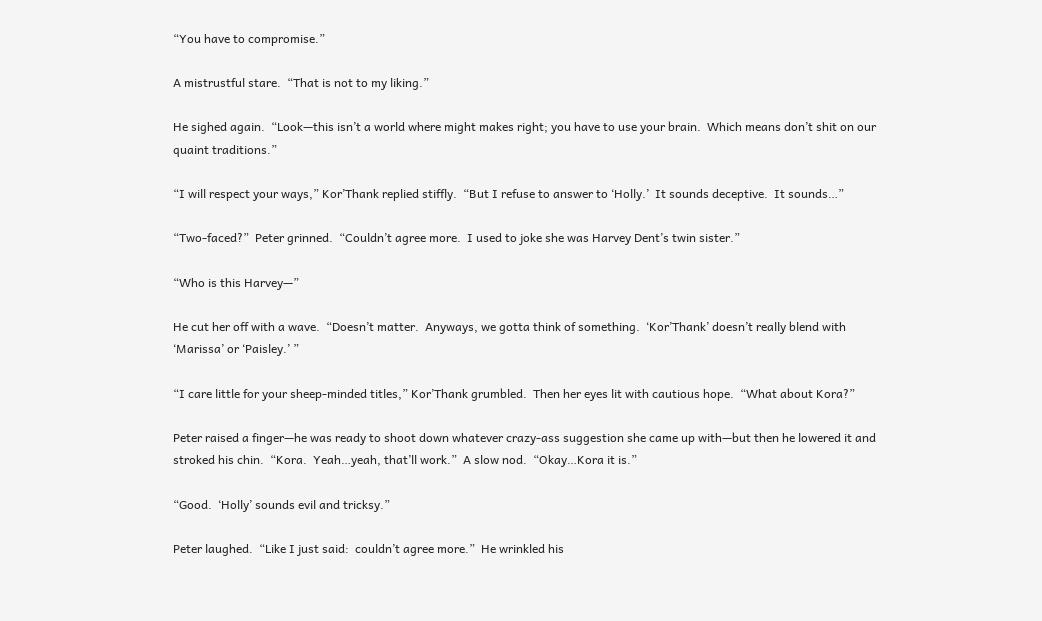“You have to compromise.”

A mistrustful stare.  “That is not to my liking.”

He sighed again.  “Look—this isn’t a world where might makes right; you have to use your brain.  Which means don’t shit on our quaint traditions.”

“I will respect your ways,” Kor’Thank replied stiffly.  “But I refuse to answer to ‘Holly.’  It sounds deceptive.  It sounds…”

“Two-faced?”  Peter grinned.  “Couldn’t agree more.  I used to joke she was Harvey Dent’s twin sister.”

“Who is this Harvey—”

He cut her off with a wave.  “Doesn’t matter.  Anyways, we gotta think of something.  ‘Kor’Thank’ doesn’t really blend with ‘Marissa’ or ‘Paisley.’ ”

“I care little for your sheep-minded titles,” Kor’Thank grumbled.  Then her eyes lit with cautious hope.  “What about Kora?”

Peter raised a finger—he was ready to shoot down whatever crazy-ass suggestion she came up with—but then he lowered it and stroked his chin.  “Kora.  Yeah…yeah, that’ll work.”  A slow nod.  “Okay…Kora it is.”

“Good.  ‘Holly’ sounds evil and tricksy.”

Peter laughed.  “Like I just said:  couldn’t agree more.”  He wrinkled his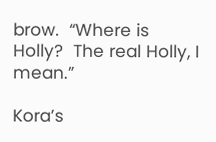brow.  “Where is Holly?  The real Holly, I mean.”

Kora’s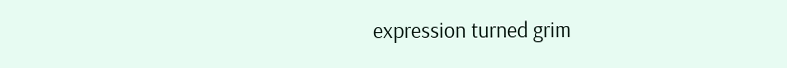expression turned grim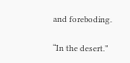and foreboding.

“In the desert.”